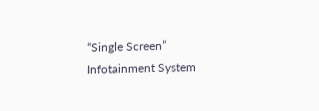“Single Screen” Infotainment System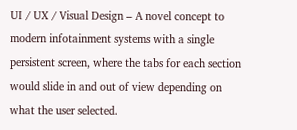UI / UX / Visual Design – A novel concept to modern infotainment systems with a single persistent screen, where the tabs for each section would slide in and out of view depending on what the user selected.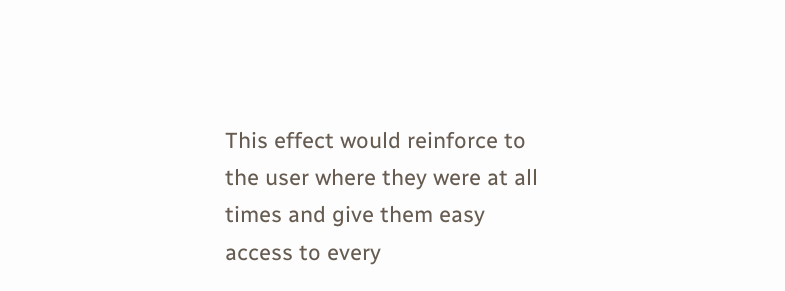This effect would reinforce to the user where they were at all times and give them easy access to every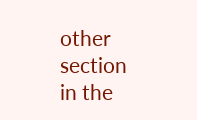other section in the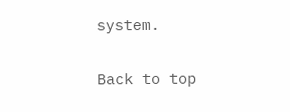system.

Back to top